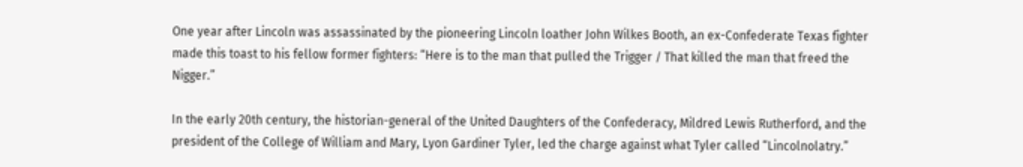One year after Lincoln was assassinated by the pioneering Lincoln loather John Wilkes Booth, an ex-Confederate Texas fighter made this toast to his fellow former fighters: “Here is to the man that pulled the Trigger / That killed the man that freed the Nigger.”

In the early 20th century, the historian-general of the United Daughters of the Confederacy, Mildred Lewis Rutherford, and the president of the College of William and Mary, Lyon Gardiner Tyler, led the charge against what Tyler called “Lincolnolatry.”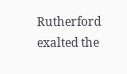Rutherford exalted the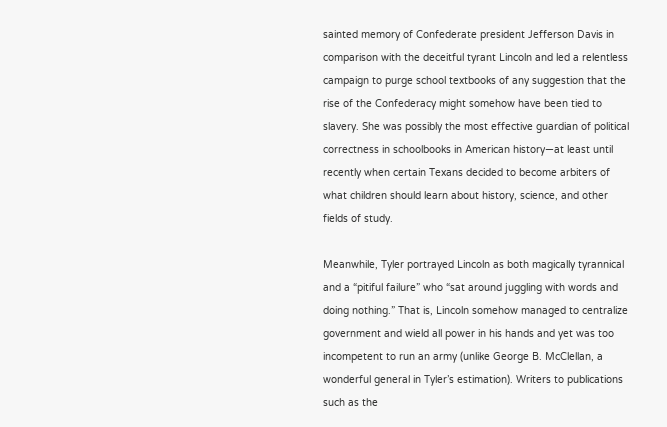sainted memory of Confederate president Jefferson Davis in comparison with the deceitful tyrant Lincoln and led a relentless campaign to purge school textbooks of any suggestion that the rise of the Confederacy might somehow have been tied to slavery. She was possibly the most effective guardian of political correctness in schoolbooks in American history—at least until recently when certain Texans decided to become arbiters of what children should learn about history, science, and other fields of study.

Meanwhile, Tyler portrayed Lincoln as both magically tyrannical and a “pitiful failure” who “sat around juggling with words and doing nothing.” That is, Lincoln somehow managed to centralize government and wield all power in his hands and yet was too incompetent to run an army (unlike George B. McClellan, a wonderful general in Tyler’s estimation). Writers to publications such as the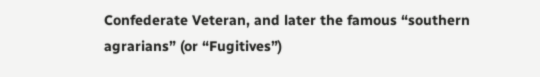Confederate Veteran, and later the famous “southern agrarians” (or “Fugitives”)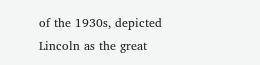of the 1930s, depicted Lincoln as the great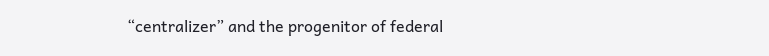“centralizer” and the progenitor of federal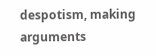despotism, making arguments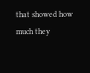that showed how much they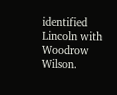identified Lincoln with Woodrow Wilson.